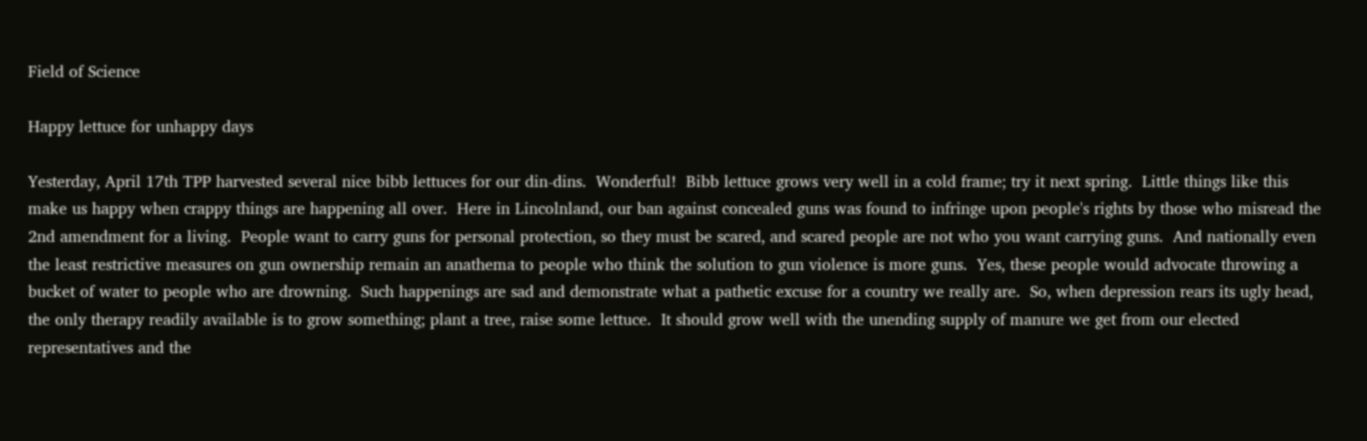Field of Science

Happy lettuce for unhappy days

Yesterday, April 17th TPP harvested several nice bibb lettuces for our din-dins.  Wonderful!  Bibb lettuce grows very well in a cold frame; try it next spring.  Little things like this make us happy when crappy things are happening all over.  Here in Lincolnland, our ban against concealed guns was found to infringe upon people's rights by those who misread the 2nd amendment for a living.  People want to carry guns for personal protection, so they must be scared, and scared people are not who you want carrying guns.  And nationally even the least restrictive measures on gun ownership remain an anathema to people who think the solution to gun violence is more guns.  Yes, these people would advocate throwing a bucket of water to people who are drowning.  Such happenings are sad and demonstrate what a pathetic excuse for a country we really are.  So, when depression rears its ugly head, the only therapy readily available is to grow something; plant a tree, raise some lettuce.  It should grow well with the unending supply of manure we get from our elected representatives and the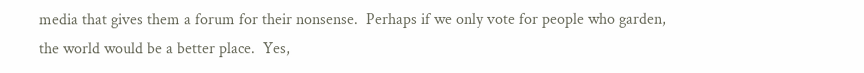media that gives them a forum for their nonsense.  Perhaps if we only vote for people who garden, the world would be a better place.  Yes,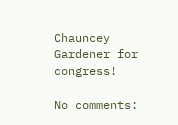Chauncey Gardener for congress!

No comments: